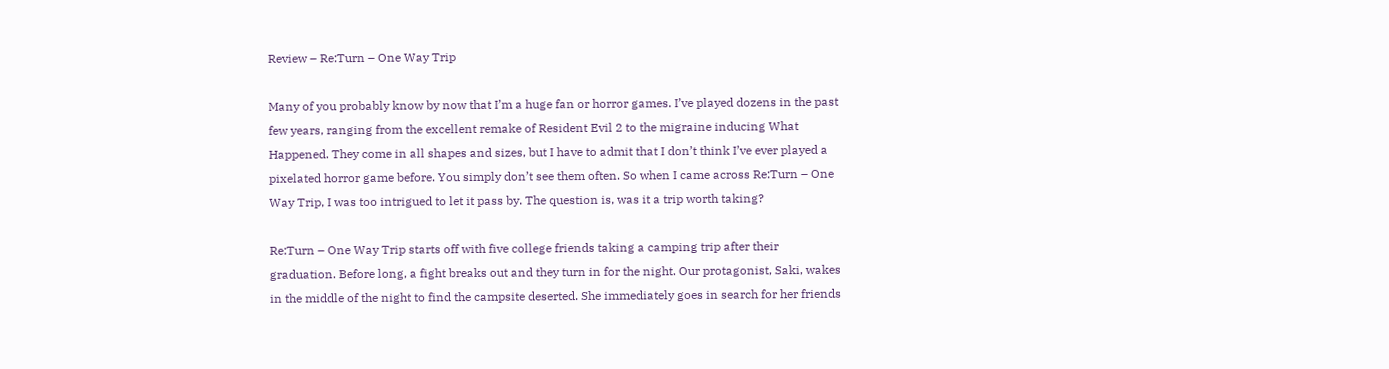Review – Re:Turn – One Way Trip

Many of you probably know by now that I’m a huge fan or horror games. I’ve played dozens in the past few years, ranging from the excellent remake of Resident Evil 2 to the migraine inducing What Happened. They come in all shapes and sizes, but I have to admit that I don’t think I’ve ever played a pixelated horror game before. You simply don’t see them often. So when I came across Re:Turn – One Way Trip, I was too intrigued to let it pass by. The question is, was it a trip worth taking?

Re:Turn – One Way Trip starts off with five college friends taking a camping trip after their graduation. Before long, a fight breaks out and they turn in for the night. Our protagonist, Saki, wakes in the middle of the night to find the campsite deserted. She immediately goes in search for her friends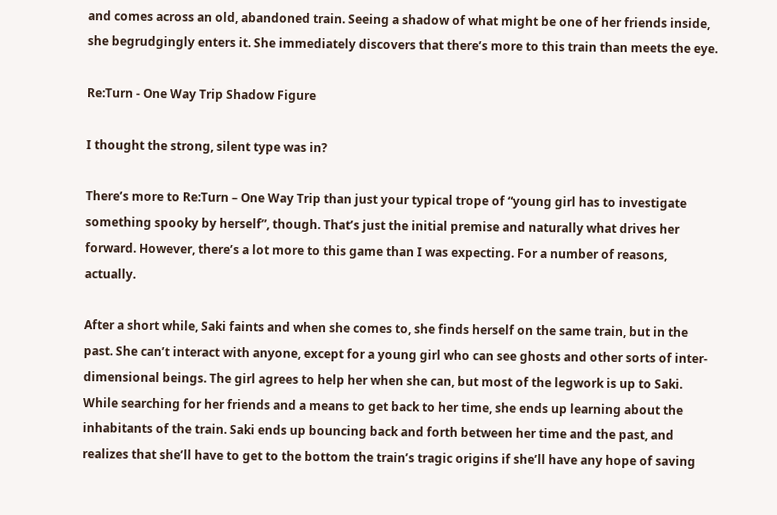and comes across an old, abandoned train. Seeing a shadow of what might be one of her friends inside, she begrudgingly enters it. She immediately discovers that there’s more to this train than meets the eye.

Re:Turn - One Way Trip Shadow Figure

I thought the strong, silent type was in?

There’s more to Re:Turn – One Way Trip than just your typical trope of “young girl has to investigate something spooky by herself”, though. That’s just the initial premise and naturally what drives her forward. However, there’s a lot more to this game than I was expecting. For a number of reasons, actually.

After a short while, Saki faints and when she comes to, she finds herself on the same train, but in the past. She can’t interact with anyone, except for a young girl who can see ghosts and other sorts of inter-dimensional beings. The girl agrees to help her when she can, but most of the legwork is up to Saki. While searching for her friends and a means to get back to her time, she ends up learning about the inhabitants of the train. Saki ends up bouncing back and forth between her time and the past, and realizes that she’ll have to get to the bottom the train’s tragic origins if she’ll have any hope of saving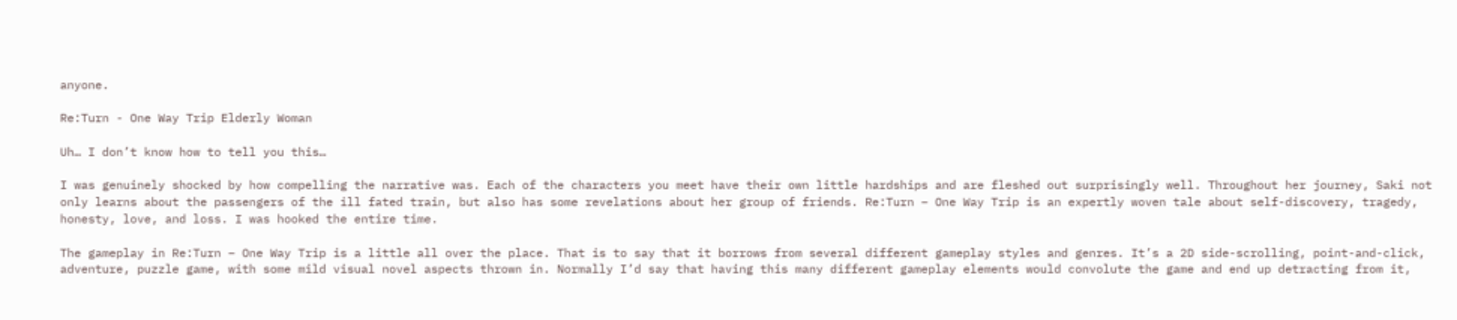anyone.

Re:Turn - One Way Trip Elderly Woman

Uh… I don’t know how to tell you this…

I was genuinely shocked by how compelling the narrative was. Each of the characters you meet have their own little hardships and are fleshed out surprisingly well. Throughout her journey, Saki not only learns about the passengers of the ill fated train, but also has some revelations about her group of friends. Re:Turn – One Way Trip is an expertly woven tale about self-discovery, tragedy, honesty, love, and loss. I was hooked the entire time.

The gameplay in Re:Turn – One Way Trip is a little all over the place. That is to say that it borrows from several different gameplay styles and genres. It’s a 2D side-scrolling, point-and-click, adventure, puzzle game, with some mild visual novel aspects thrown in. Normally I’d say that having this many different gameplay elements would convolute the game and end up detracting from it,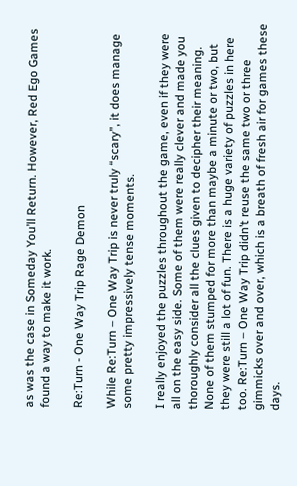as was the case in Someday You’ll Return. However, Red Ego Games found a way to make it work.

Re:Turn - One Way Trip Rage Demon

While Re:Turn – One Way Trip is never truly “scary”, it does manage some pretty impressively tense moments.

I really enjoyed the puzzles throughout the game, even if they were all on the easy side. Some of them were really clever and made you thoroughly consider all the clues given to decipher their meaning. None of them stumped for more than maybe a minute or two, but they were still a lot of fun. There is a huge variety of puzzles in here too. Re:Turn – One Way Trip didn’t reuse the same two or three gimmicks over and over, which is a breath of fresh air for games these days.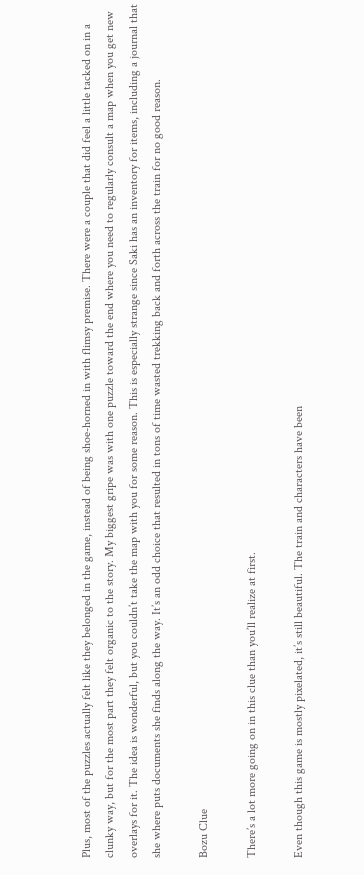Plus, most of the puzzles actually felt like they belonged in the game, instead of being shoe-horned in with flimsy premise. There were a couple that did feel a little tacked on in a clunky way, but for the most part they felt organic to the story. My biggest gripe was with one puzzle toward the end where you need to regularly consult a map when you get new overlays for it. The idea is wonderful, but you couldn’t take the map with you for some reason. This is especially strange since Saki has an inventory for items, including a journal that she where puts documents she finds along the way. It’s an odd choice that resulted in tons of time wasted trekking back and forth across the train for no good reason.

Bozu Clue

There’s a lot more going on in this clue than you’ll realize at first.

Even though this game is mostly pixelated, it’s still beautiful. The train and characters have been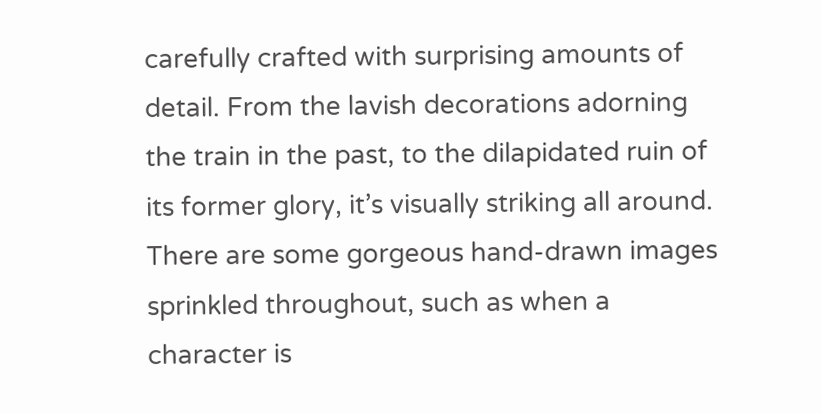carefully crafted with surprising amounts of detail. From the lavish decorations adorning the train in the past, to the dilapidated ruin of its former glory, it’s visually striking all around. There are some gorgeous hand-drawn images sprinkled throughout, such as when a character is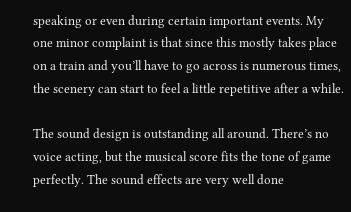speaking or even during certain important events. My one minor complaint is that since this mostly takes place on a train and you’ll have to go across is numerous times, the scenery can start to feel a little repetitive after a while.

The sound design is outstanding all around. There’s no voice acting, but the musical score fits the tone of game perfectly. The sound effects are very well done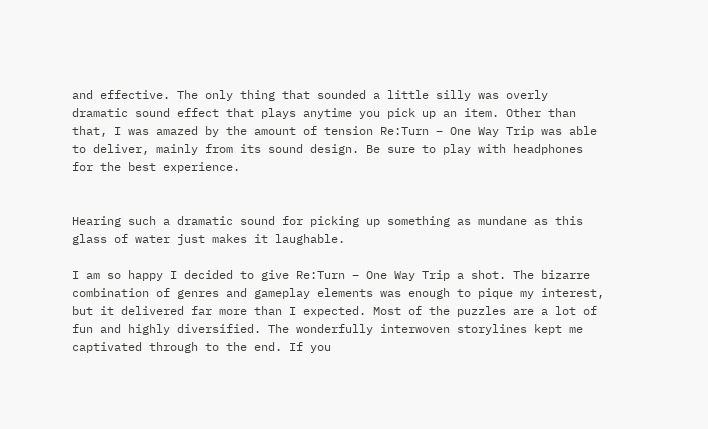and effective. The only thing that sounded a little silly was overly dramatic sound effect that plays anytime you pick up an item. Other than that, I was amazed by the amount of tension Re:Turn – One Way Trip was able to deliver, mainly from its sound design. Be sure to play with headphones for the best experience.


Hearing such a dramatic sound for picking up something as mundane as this glass of water just makes it laughable.

I am so happy I decided to give Re:Turn – One Way Trip a shot. The bizarre combination of genres and gameplay elements was enough to pique my interest, but it delivered far more than I expected. Most of the puzzles are a lot of fun and highly diversified. The wonderfully interwoven storylines kept me captivated through to the end. If you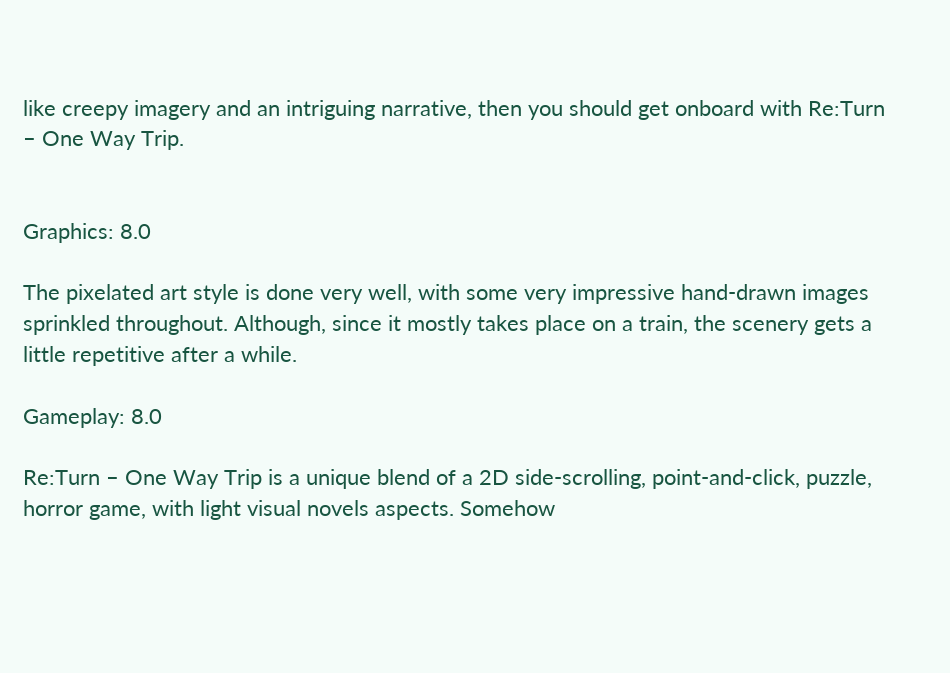like creepy imagery and an intriguing narrative, then you should get onboard with Re:Turn – One Way Trip.


Graphics: 8.0

The pixelated art style is done very well, with some very impressive hand-drawn images sprinkled throughout. Although, since it mostly takes place on a train, the scenery gets a little repetitive after a while.

Gameplay: 8.0

Re:Turn – One Way Trip is a unique blend of a 2D side-scrolling, point-and-click, puzzle, horror game, with light visual novels aspects. Somehow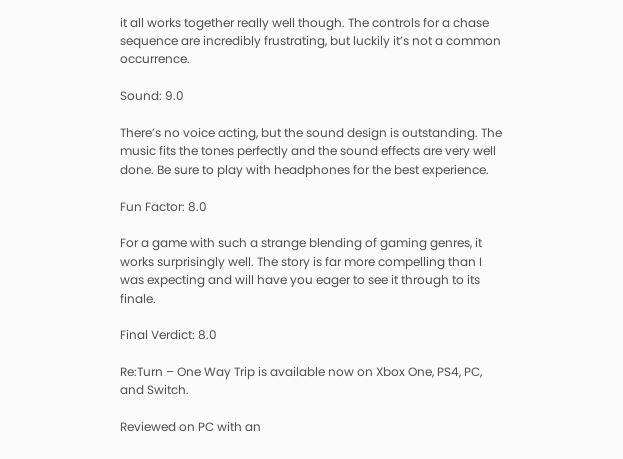it all works together really well though. The controls for a chase sequence are incredibly frustrating, but luckily it’s not a common occurrence.

Sound: 9.0

There’s no voice acting, but the sound design is outstanding. The music fits the tones perfectly and the sound effects are very well done. Be sure to play with headphones for the best experience.

Fun Factor: 8.0

For a game with such a strange blending of gaming genres, it works surprisingly well. The story is far more compelling than I was expecting and will have you eager to see it through to its finale.

Final Verdict: 8.0

Re:Turn – One Way Trip is available now on Xbox One, PS4, PC, and Switch.

Reviewed on PC with an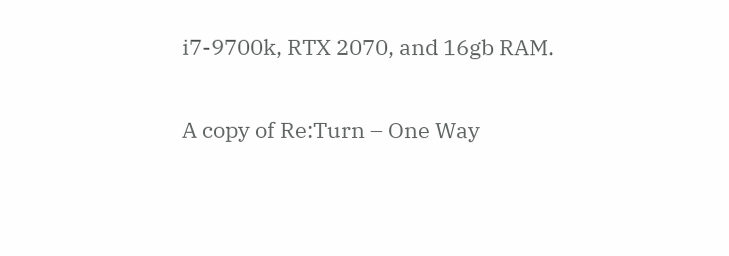i7-9700k, RTX 2070, and 16gb RAM.

A copy of Re:Turn – One Way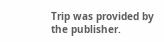Trip was provided by the publisher.